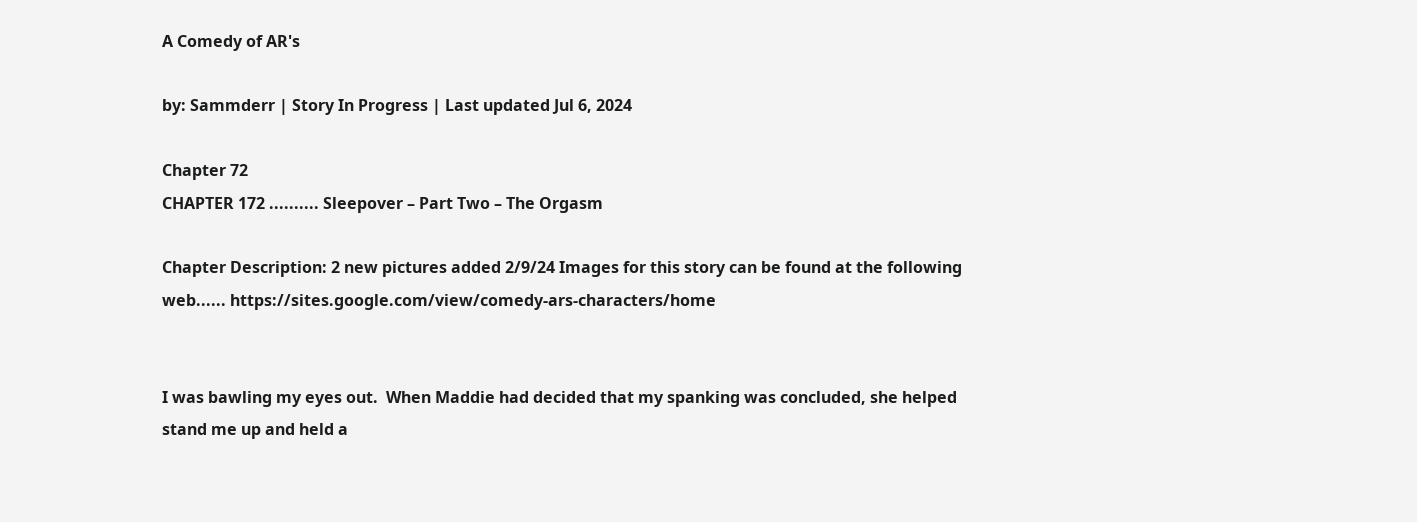A Comedy of AR's

by: Sammderr | Story In Progress | Last updated Jul 6, 2024

Chapter 72
CHAPTER 172 .......... Sleepover – Part Two – The Orgasm

Chapter Description: 2 new pictures added 2/9/24 Images for this story can be found at the following web...... https://sites.google.com/view/comedy-ars-characters/home


I was bawling my eyes out.  When Maddie had decided that my spanking was concluded, she helped stand me up and held a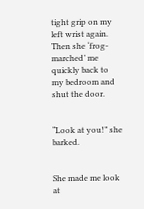tight grip on my left wrist again.  Then she ‘frog-marched’ me quickly back to my bedroom and shut the door.


“Look at you!” she barked.


She made me look at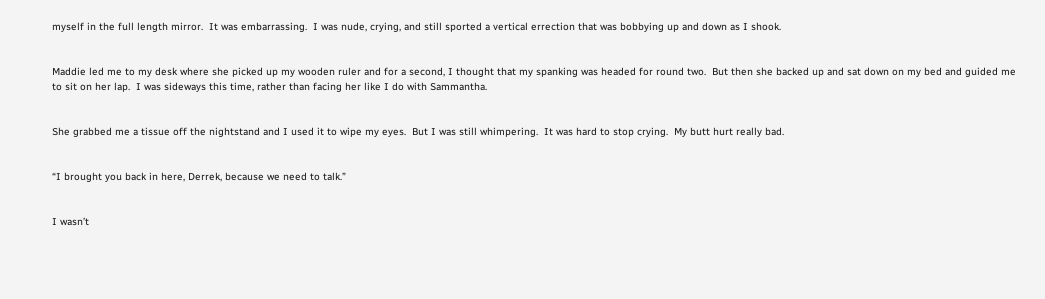myself in the full length mirror.  It was embarrassing.  I was nude, crying, and still sported a vertical errection that was bobbying up and down as I shook.


Maddie led me to my desk where she picked up my wooden ruler and for a second, I thought that my spanking was headed for round two.  But then she backed up and sat down on my bed and guided me to sit on her lap.  I was sideways this time, rather than facing her like I do with Sammantha.


She grabbed me a tissue off the nightstand and I used it to wipe my eyes.  But I was still whimpering.  It was hard to stop crying.  My butt hurt really bad.


“I brought you back in here, Derrek, because we need to talk.”


I wasn’t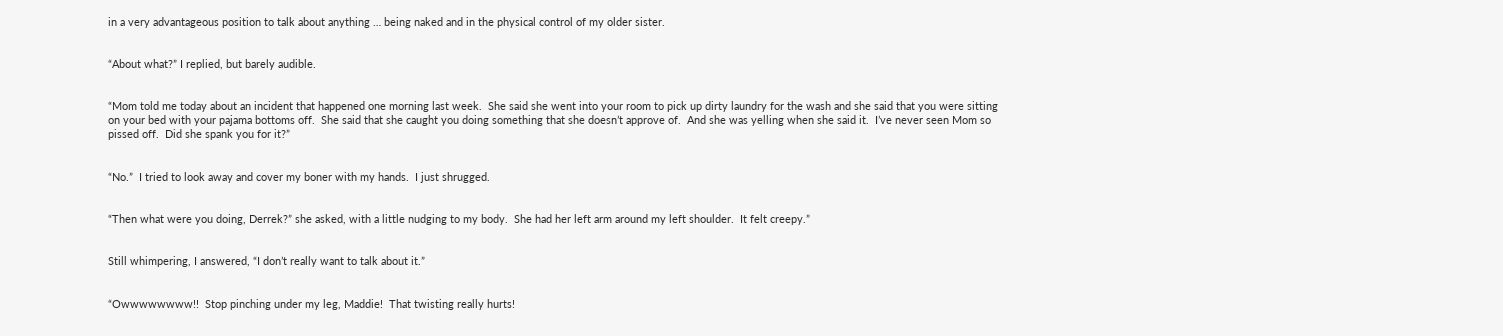in a very advantageous position to talk about anything … being naked and in the physical control of my older sister.


“About what?” I replied, but barely audible.


“Mom told me today about an incident that happened one morning last week.  She said she went into your room to pick up dirty laundry for the wash and she said that you were sitting on your bed with your pajama bottoms off.  She said that she caught you doing something that she doesn’t approve of.  And she was yelling when she said it.  I’ve never seen Mom so pissed off.  Did she spank you for it?”


“No.”  I tried to look away and cover my boner with my hands.  I just shrugged.


“Then what were you doing, Derrek?” she asked, with a little nudging to my body.  She had her left arm around my left shoulder.  It felt creepy.”


Still whimpering, I answered, “I don’t really want to talk about it.”


“Owwwwwwww!!  Stop pinching under my leg, Maddie!  That twisting really hurts!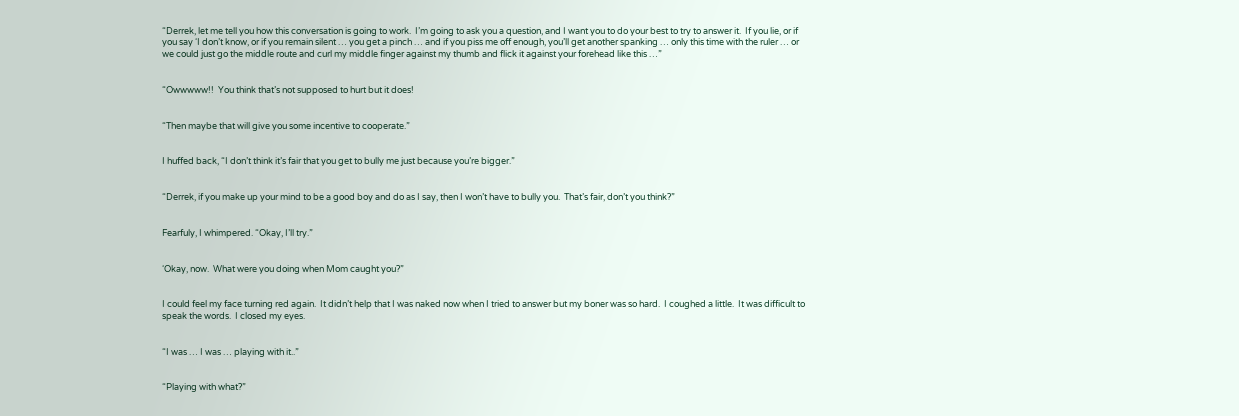“Derrek, let me tell you how this conversation is going to work.  I’m going to ask you a question, and I want you to do your best to try to answer it.  If you lie, or if you say ‘I don’t know, or if you remain silent … you get a pinch … and if you piss me off enough, you’ll get another spanking … only this time with the ruler … or we could just go the middle route and curl my middle finger against my thumb and flick it against your forehead like this …”


“Owwwww!!  You think that’s not supposed to hurt but it does!


“Then maybe that will give you some incentive to cooperate.”


I huffed back, “I don’t think it’s fair that you get to bully me just because you’re bigger.”


“Derrek, if you make up your mind to be a good boy and do as I say, then I won’t have to bully you.  That’s fair, don’t you think?”


Fearfuly, I whimpered. “Okay, I’ll try.”


‘Okay, now.  What were you doing when Mom caught you?”


I could feel my face turning red again.  It didn’t help that I was naked now when I tried to answer but my boner was so hard.  I coughed a little.  It was difficult to speak the words.  I closed my eyes.


“I was … I was … playing with it..”


“Playing with what?”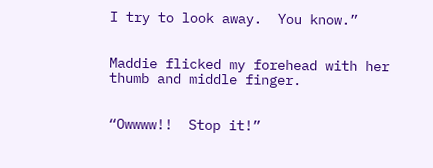I try to look away.  You know.”


Maddie flicked my forehead with her thumb and middle finger.


“Owwww!!  Stop it!”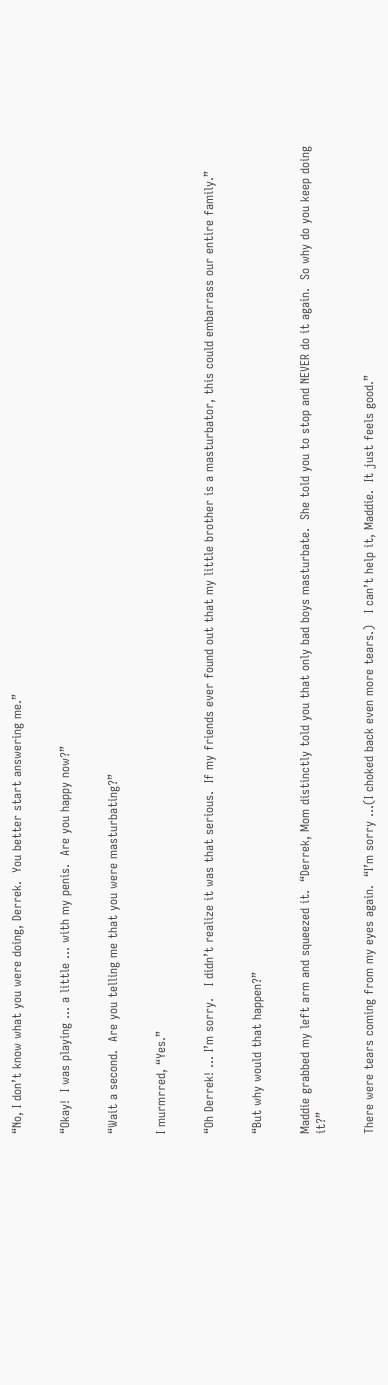“No, I don’t know what you were doing, Derrek.  You better start answering me.”


“Okay!  I was playing … a little … with my penis.  Are you happy now?”


“Wait a second.  Are you telling me that you were masturbating?”


I murmrred, “Yes.”


“Oh Derrek! … I’m sorry.   I didn’t realize it was that serious.  If my friends ever found out that my little brother is a masturbator, this could embarrass our entire family.”


“But why would that happen?”


Maddie grabbed my left arm and squeezed it.  “Derrek, Mom distinctly told you that only bad boys masturbate.  She told you to stop and NEVER do it again.  So why do you keep doing it?”


There were tears coming from my eyes again.  “I’m sorry …(I choked back even more tears.)   I can’t help it, Maddie.  It just feels good.”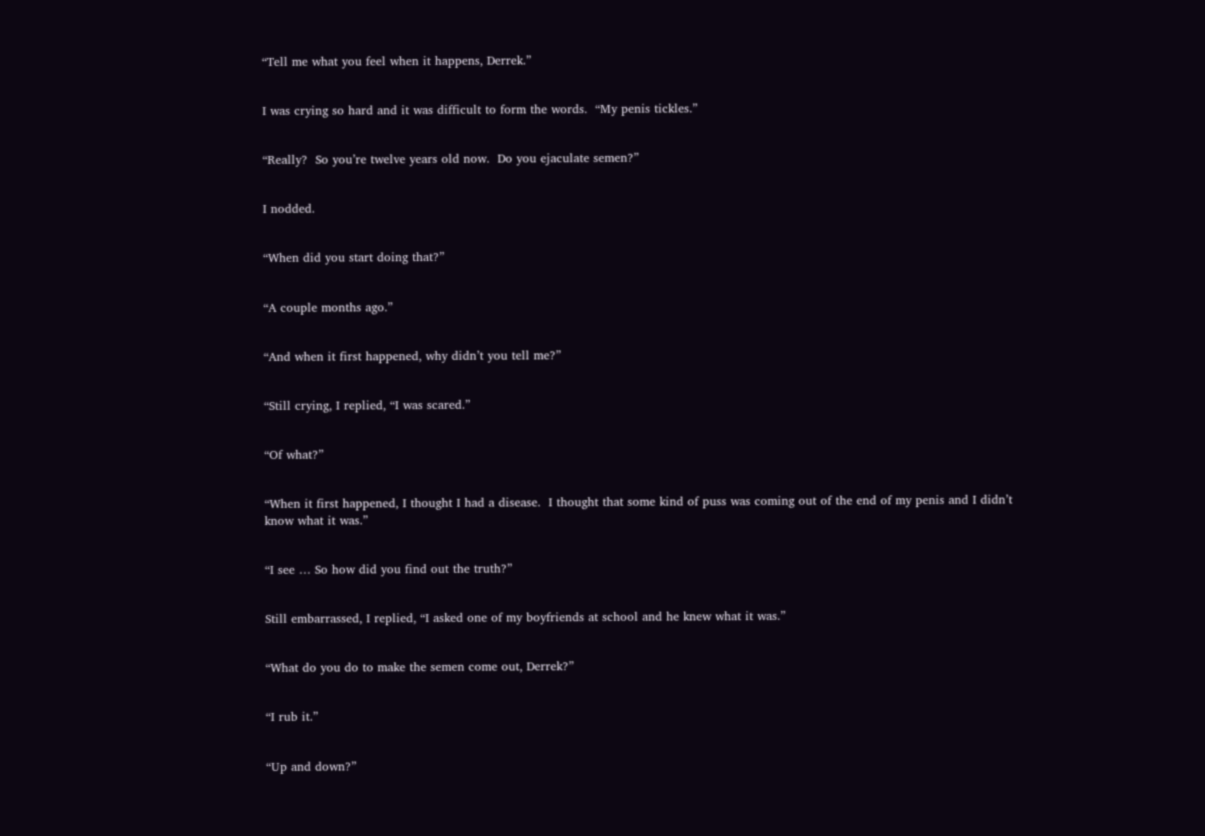“Tell me what you feel when it happens, Derrek.”


I was crying so hard and it was difficult to form the words.  “My penis tickles.”


“Really?  So you’re twelve years old now.  Do you ejaculate semen?”


I nodded.


“When did you start doing that?”


“A couple months ago.”


“And when it first happened, why didn’t you tell me?”


“Still crying, I replied, “I was scared.”


“Of what?”


“When it first happened, I thought I had a disease.  I thought that some kind of puss was coming out of the end of my penis and I didn’t know what it was.”


“I see … So how did you find out the truth?”


Still embarrassed, I replied, “I asked one of my boyfriends at school and he knew what it was.”


“What do you do to make the semen come out, Derrek?”


“I rub it.”


“Up and down?”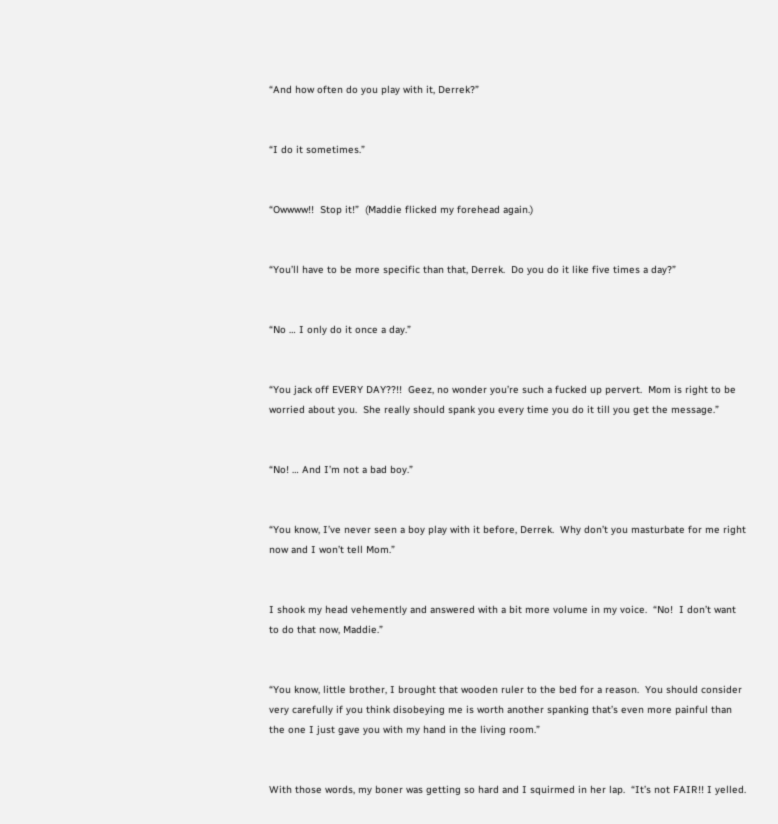“And how often do you play with it, Derrek?”


“I do it sometimes.”


“Owwww!!  Stop it!”  (Maddie flicked my forehead again.)


“You’ll have to be more specific than that, Derrek.  Do you do it like five times a day?”


“No … I only do it once a day.”


“You jack off EVERY DAY??!!  Geez, no wonder you’re such a fucked up pervert.  Mom is right to be worried about you.  She really should spank you every time you do it till you get the message.”


“No! … And I’m not a bad boy.”


“You know, I’ve never seen a boy play with it before, Derrek.  Why don’t you masturbate for me right now and I won’t tell Mom.”


I shook my head vehemently and answered with a bit more volume in my voice.  “No!  I don’t want to do that now, Maddie.”


“You know, little brother, I brought that wooden ruler to the bed for a reason.  You should consider very carefully if you think disobeying me is worth another spanking that’s even more painful than the one I just gave you with my hand in the living room.”


With those words, my boner was getting so hard and I squirmed in her lap.  “It’s not FAIR!! I yelled.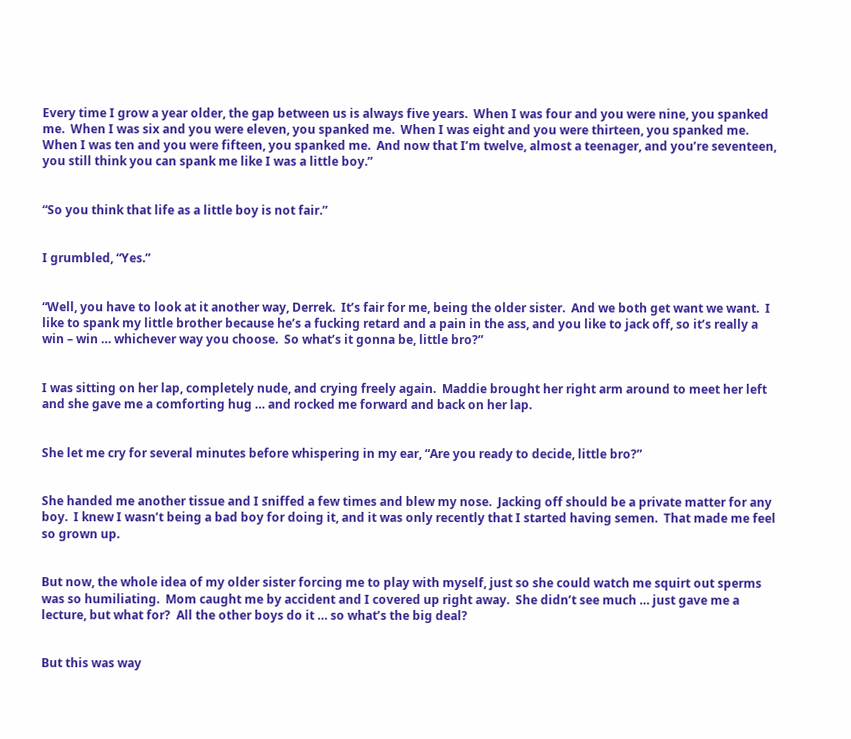Every time I grow a year older, the gap between us is always five years.  When I was four and you were nine, you spanked me.  When I was six and you were eleven, you spanked me.  When I was eight and you were thirteen, you spanked me.  When I was ten and you were fifteen, you spanked me.  And now that I’m twelve, almost a teenager, and you’re seventeen, you still think you can spank me like I was a little boy.”


“So you think that life as a little boy is not fair.”


I grumbled, “Yes.”


“Well, you have to look at it another way, Derrek.  It’s fair for me, being the older sister.  And we both get want we want.  I like to spank my little brother because he’s a fucking retard and a pain in the ass, and you like to jack off, so it’s really a win – win … whichever way you choose.  So what’s it gonna be, little bro?”


I was sitting on her lap, completely nude, and crying freely again.  Maddie brought her right arm around to meet her left and she gave me a comforting hug … and rocked me forward and back on her lap.


She let me cry for several minutes before whispering in my ear, “Are you ready to decide, little bro?”


She handed me another tissue and I sniffed a few times and blew my nose.  Jacking off should be a private matter for any boy.  I knew I wasn’t being a bad boy for doing it, and it was only recently that I started having semen.  That made me feel so grown up.


But now, the whole idea of my older sister forcing me to play with myself, just so she could watch me squirt out sperms was so humiliating.  Mom caught me by accident and I covered up right away.  She didn’t see much … just gave me a lecture, but what for?  All the other boys do it … so what’s the big deal?


But this was way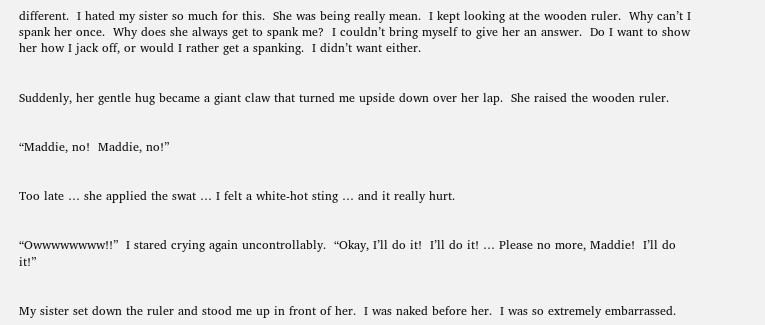different.  I hated my sister so much for this.  She was being really mean.  I kept looking at the wooden ruler.  Why can’t I spank her once.  Why does she always get to spank me?  I couldn’t bring myself to give her an answer.  Do I want to show her how I jack off, or would I rather get a spanking.  I didn’t want either.


Suddenly, her gentle hug became a giant claw that turned me upside down over her lap.  She raised the wooden ruler.


“Maddie, no!  Maddie, no!”


Too late … she applied the swat … I felt a white-hot sting … and it really hurt.


“Owwwwwwww!!”  I stared crying again uncontrollably.  “Okay, I’ll do it!  I’ll do it! … Please no more, Maddie!  I’ll do it!”


My sister set down the ruler and stood me up in front of her.  I was naked before her.  I was so extremely embarrassed.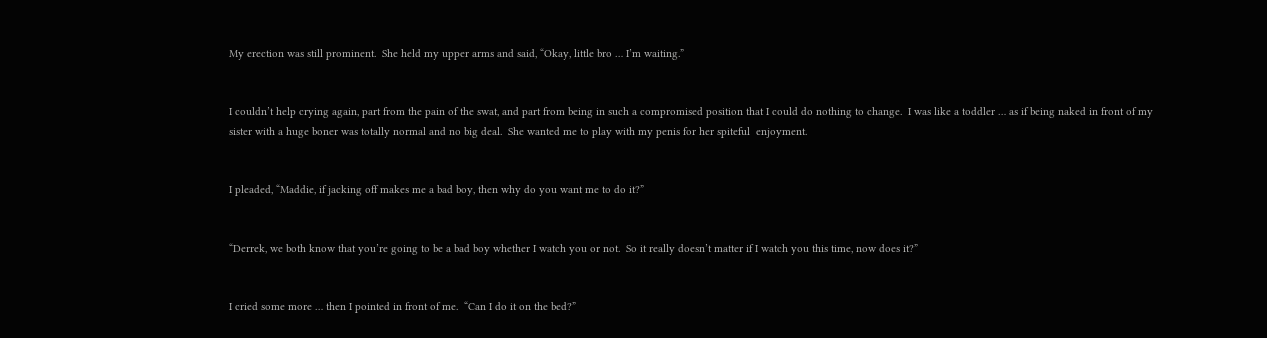My erection was still prominent.  She held my upper arms and said, “Okay, little bro … I’m waiting.”


I couldn’t help crying again, part from the pain of the swat, and part from being in such a compromised position that I could do nothing to change.  I was like a toddler … as if being naked in front of my sister with a huge boner was totally normal and no big deal.  She wanted me to play with my penis for her spiteful  enjoyment.


I pleaded, “Maddie, if jacking off makes me a bad boy, then why do you want me to do it?”


“Derrek, we both know that you’re going to be a bad boy whether I watch you or not.  So it really doesn’t matter if I watch you this time, now does it?”


I cried some more … then I pointed in front of me.  “Can I do it on the bed?”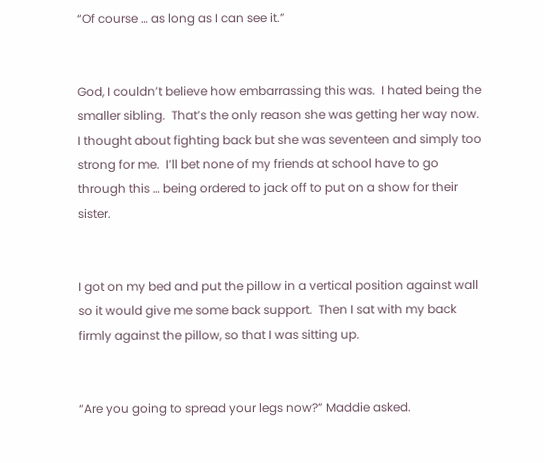“Of course … as long as I can see it.”


God, I couldn’t believe how embarrassing this was.  I hated being the smaller sibling.  That’s the only reason she was getting her way now.  I thought about fighting back but she was seventeen and simply too strong for me.  I’ll bet none of my friends at school have to go through this … being ordered to jack off to put on a show for their sister.


I got on my bed and put the pillow in a vertical position against wall so it would give me some back support.  Then I sat with my back firmly against the pillow, so that I was sitting up.


“Are you going to spread your legs now?” Maddie asked.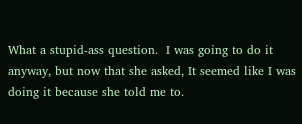What a stupid-ass question.  I was going to do it anyway, but now that she asked, It seemed like I was doing it because she told me to.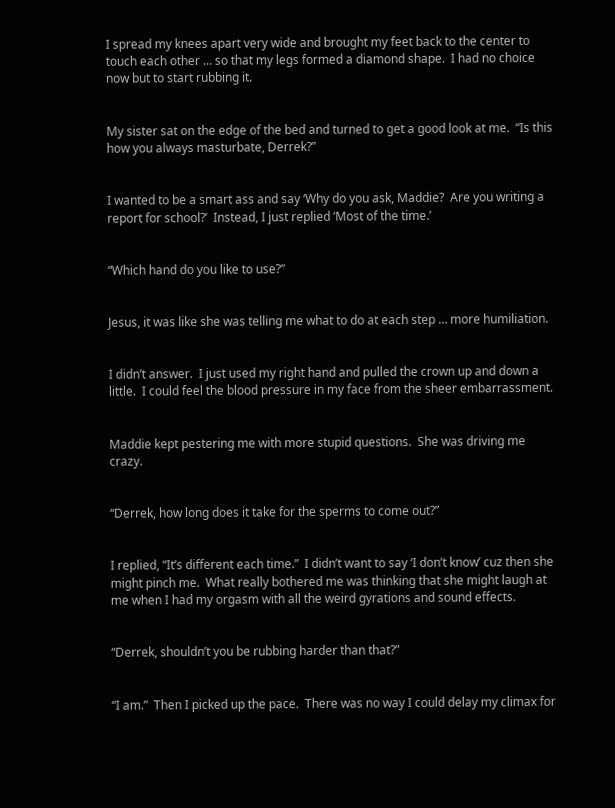I spread my knees apart very wide and brought my feet back to the center to touch each other … so that my legs formed a diamond shape.  I had no choice now but to start rubbing it.


My sister sat on the edge of the bed and turned to get a good look at me.  “Is this how you always masturbate, Derrek?”


I wanted to be a smart ass and say ‘Why do you ask, Maddie?  Are you writing a report for school?’  Instead, I just replied ‘Most of the time.’


“Which hand do you like to use?”


Jesus, it was like she was telling me what to do at each step … more humiliation.


I didn’t answer.  I just used my right hand and pulled the crown up and down a little.  I could feel the blood pressure in my face from the sheer embarrassment.


Maddie kept pestering me with more stupid questions.  She was driving me crazy.


“Derrek, how long does it take for the sperms to come out?”


I replied, “It’s different each time.”  I didn’t want to say ‘I don’t know’ cuz then she might pinch me.  What really bothered me was thinking that she might laugh at me when I had my orgasm with all the weird gyrations and sound effects.


“Derrek, shouldn’t you be rubbing harder than that?”


“I am.”  Then I picked up the pace.  There was no way I could delay my climax for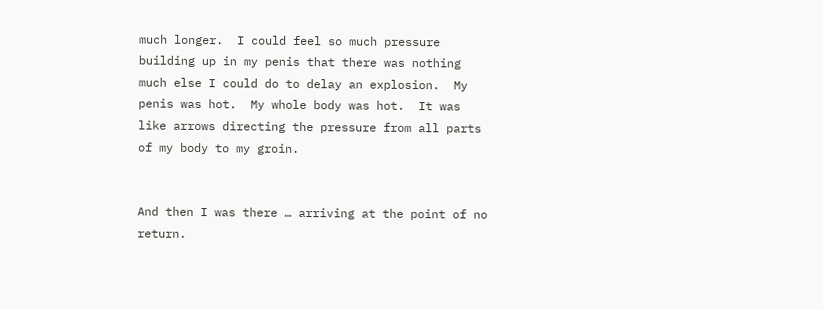much longer.  I could feel so much pressure building up in my penis that there was nothing much else I could do to delay an explosion.  My penis was hot.  My whole body was hot.  It was like arrows directing the pressure from all parts of my body to my groin.


And then I was there … arriving at the point of no return.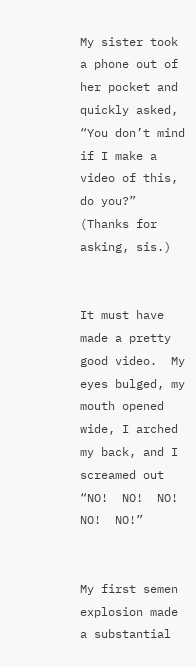My sister took a phone out of her pocket and quickly asked, “You don’t mind if I make a video of this, do you?”  (Thanks for asking, sis.)


It must have made a pretty good video.  My eyes bulged, my mouth opened wide, I arched my back, and I screamed out  “NO!  NO!  NO!  NO!  NO!”


My first semen explosion made a substantial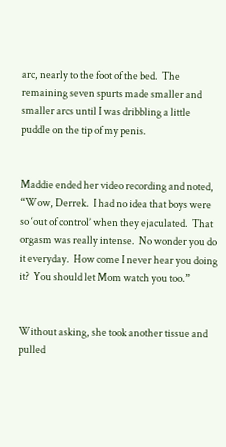arc, nearly to the foot of the bed.  The remaining seven spurts made smaller and smaller arcs until I was dribbling a little puddle on the tip of my penis.


Maddie ended her video recording and noted, “Wow, Derrek.  I had no idea that boys were so ‘out of control’ when they ejaculated.  That orgasm was really intense.  No wonder you do it everyday.  How come I never hear you doing it?  You should let Mom watch you too.”


Without asking, she took another tissue and pulled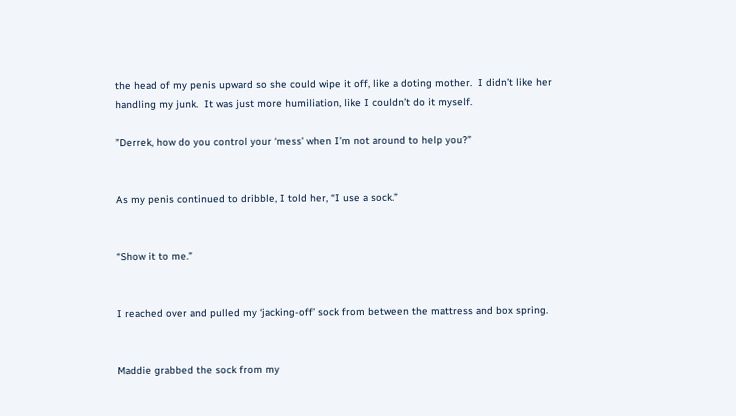the head of my penis upward so she could wipe it off, like a doting mother.  I didn’t like her handling my junk.  It was just more humiliation, like I couldn’t do it myself.

”Derrek, how do you control your ‘mess’ when I’m not around to help you?”


As my penis continued to dribble, I told her, “I use a sock.”


“Show it to me.”


I reached over and pulled my ‘jacking-off’ sock from between the mattress and box spring.


Maddie grabbed the sock from my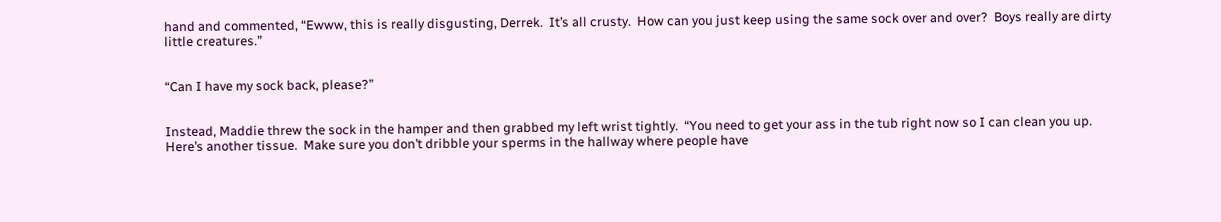hand and commented, “Ewww, this is really disgusting, Derrek.  It’s all crusty.  How can you just keep using the same sock over and over?  Boys really are dirty little creatures.”


“Can I have my sock back, please?”


Instead, Maddie threw the sock in the hamper and then grabbed my left wrist tightly.  “You need to get your ass in the tub right now so I can clean you up.  Here’s another tissue.  Make sure you don’t dribble your sperms in the hallway where people have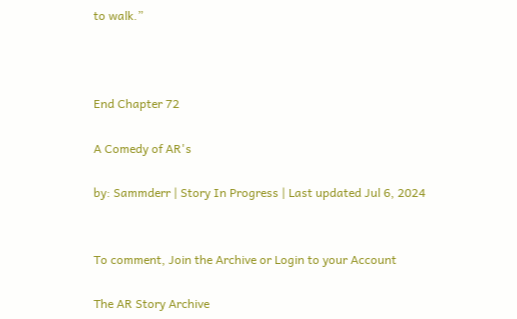to walk.”



End Chapter 72

A Comedy of AR's

by: Sammderr | Story In Progress | Last updated Jul 6, 2024


To comment, Join the Archive or Login to your Account

The AR Story Archive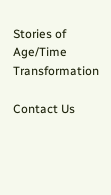Stories of Age/Time Transformation

Contact Us